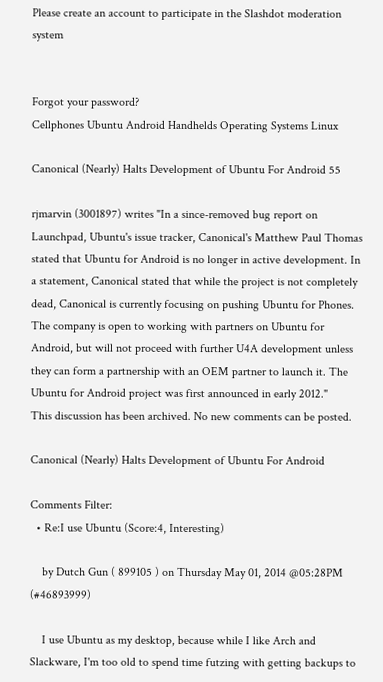Please create an account to participate in the Slashdot moderation system


Forgot your password?
Cellphones Ubuntu Android Handhelds Operating Systems Linux

Canonical (Nearly) Halts Development of Ubuntu For Android 55

rjmarvin (3001897) writes "In a since-removed bug report on Launchpad, Ubuntu's issue tracker, Canonical's Matthew Paul Thomas stated that Ubuntu for Android is no longer in active development. In a statement, Canonical stated that while the project is not completely dead, Canonical is currently focusing on pushing Ubuntu for Phones. The company is open to working with partners on Ubuntu for Android, but will not proceed with further U4A development unless they can form a partnership with an OEM partner to launch it. The Ubuntu for Android project was first announced in early 2012."
This discussion has been archived. No new comments can be posted.

Canonical (Nearly) Halts Development of Ubuntu For Android

Comments Filter:
  • Re:I use Ubuntu (Score:4, Interesting)

    by Dutch Gun ( 899105 ) on Thursday May 01, 2014 @05:28PM (#46893999)

    I use Ubuntu as my desktop, because while I like Arch and Slackware, I'm too old to spend time futzing with getting backups to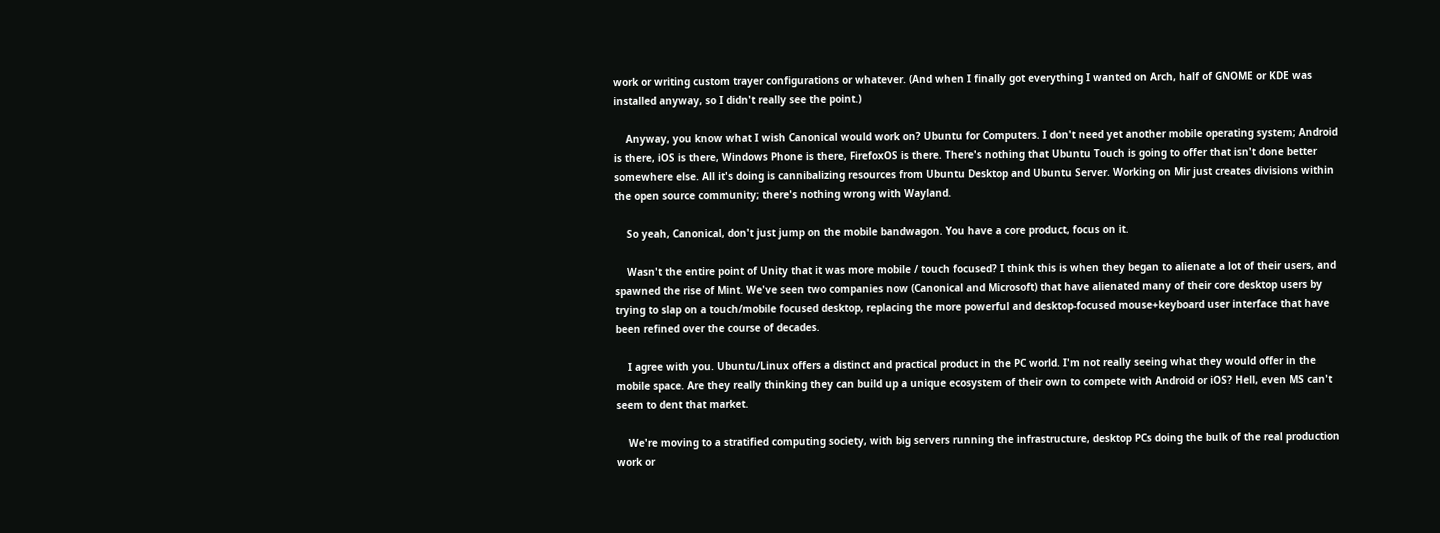work or writing custom trayer configurations or whatever. (And when I finally got everything I wanted on Arch, half of GNOME or KDE was installed anyway, so I didn't really see the point.)

    Anyway, you know what I wish Canonical would work on? Ubuntu for Computers. I don't need yet another mobile operating system; Android is there, iOS is there, Windows Phone is there, FirefoxOS is there. There's nothing that Ubuntu Touch is going to offer that isn't done better somewhere else. All it's doing is cannibalizing resources from Ubuntu Desktop and Ubuntu Server. Working on Mir just creates divisions within the open source community; there's nothing wrong with Wayland.

    So yeah, Canonical, don't just jump on the mobile bandwagon. You have a core product, focus on it.

    Wasn't the entire point of Unity that it was more mobile / touch focused? I think this is when they began to alienate a lot of their users, and spawned the rise of Mint. We've seen two companies now (Canonical and Microsoft) that have alienated many of their core desktop users by trying to slap on a touch/mobile focused desktop, replacing the more powerful and desktop-focused mouse+keyboard user interface that have been refined over the course of decades.

    I agree with you. Ubuntu/Linux offers a distinct and practical product in the PC world. I'm not really seeing what they would offer in the mobile space. Are they really thinking they can build up a unique ecosystem of their own to compete with Android or iOS? Hell, even MS can't seem to dent that market.

    We're moving to a stratified computing society, with big servers running the infrastructure, desktop PCs doing the bulk of the real production work or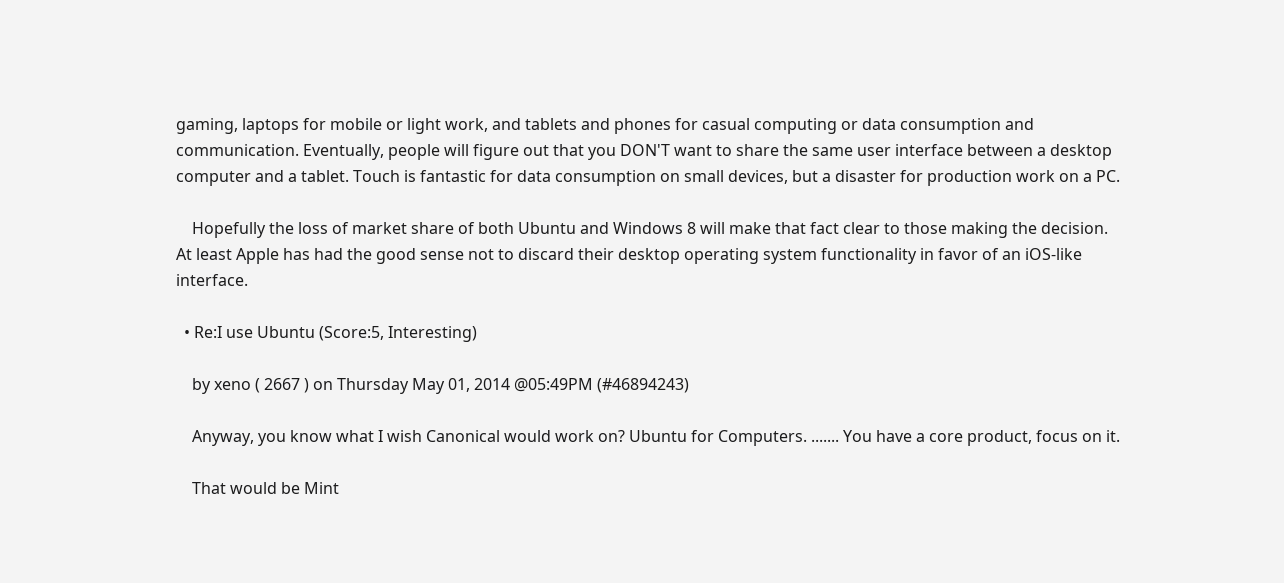gaming, laptops for mobile or light work, and tablets and phones for casual computing or data consumption and communication. Eventually, people will figure out that you DON'T want to share the same user interface between a desktop computer and a tablet. Touch is fantastic for data consumption on small devices, but a disaster for production work on a PC.

    Hopefully the loss of market share of both Ubuntu and Windows 8 will make that fact clear to those making the decision. At least Apple has had the good sense not to discard their desktop operating system functionality in favor of an iOS-like interface.

  • Re:I use Ubuntu (Score:5, Interesting)

    by xeno ( 2667 ) on Thursday May 01, 2014 @05:49PM (#46894243)

    Anyway, you know what I wish Canonical would work on? Ubuntu for Computers. ....... You have a core product, focus on it.

    That would be Mint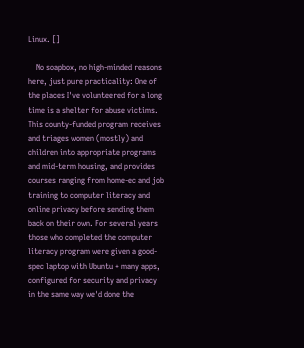Linux. []

    No soapbox, no high-minded reasons here, just pure practicality: One of the places I've volunteered for a long time is a shelter for abuse victims. This county-funded program receives and triages women (mostly) and children into appropriate programs and mid-term housing, and provides courses ranging from home-ec and job training to computer literacy and online privacy before sending them back on their own. For several years those who completed the computer literacy program were given a good-spec laptop with Ubuntu + many apps, configured for security and privacy in the same way we'd done the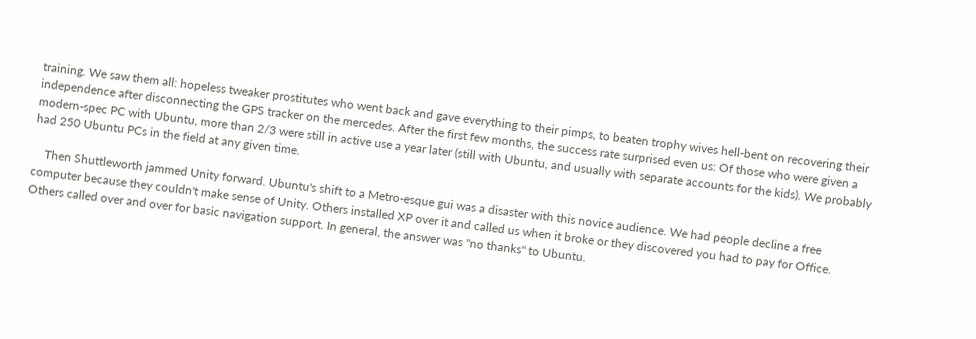training. We saw them all: hopeless tweaker prostitutes who went back and gave everything to their pimps, to beaten trophy wives hell-bent on recovering their independence after disconnecting the GPS tracker on the mercedes. After the first few months, the success rate surprised even us: Of those who were given a modern-spec PC with Ubuntu, more than 2/3 were still in active use a year later (still with Ubuntu, and usually with separate accounts for the kids). We probably had 250 Ubuntu PCs in the field at any given time.

    Then Shuttleworth jammed Unity forward. Ubuntu's shift to a Metro-esque gui was a disaster with this novice audience. We had people decline a free computer because they couldn't make sense of Unity. Others installed XP over it and called us when it broke or they discovered you had to pay for Office. Others called over and over for basic navigation support. In general, the answer was "no thanks" to Ubuntu.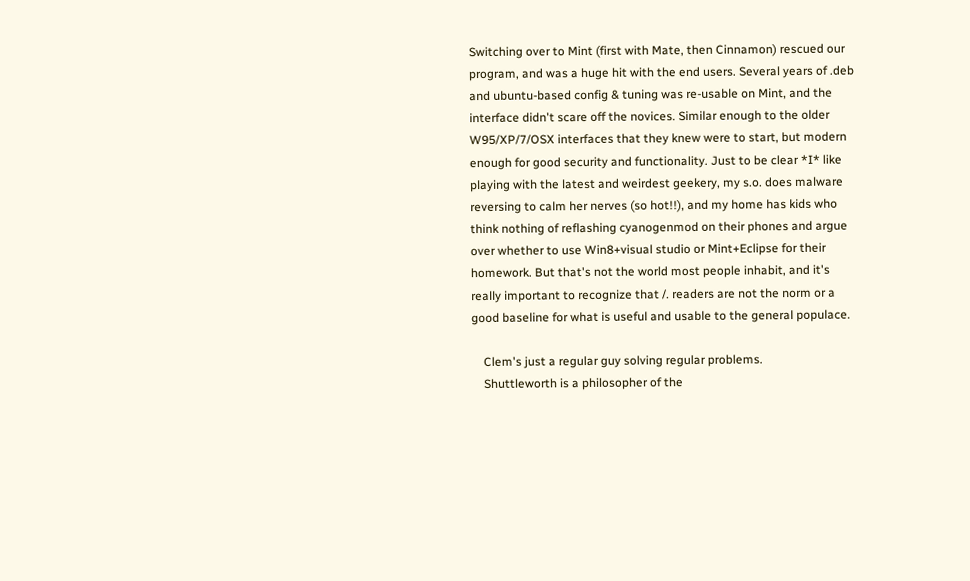Switching over to Mint (first with Mate, then Cinnamon) rescued our program, and was a huge hit with the end users. Several years of .deb and ubuntu-based config & tuning was re-usable on Mint, and the interface didn't scare off the novices. Similar enough to the older W95/XP/7/OSX interfaces that they knew were to start, but modern enough for good security and functionality. Just to be clear *I* like playing with the latest and weirdest geekery, my s.o. does malware reversing to calm her nerves (so hot!!), and my home has kids who think nothing of reflashing cyanogenmod on their phones and argue over whether to use Win8+visual studio or Mint+Eclipse for their homework. But that's not the world most people inhabit, and it's really important to recognize that /. readers are not the norm or a good baseline for what is useful and usable to the general populace.

    Clem's just a regular guy solving regular problems.
    Shuttleworth is a philosopher of the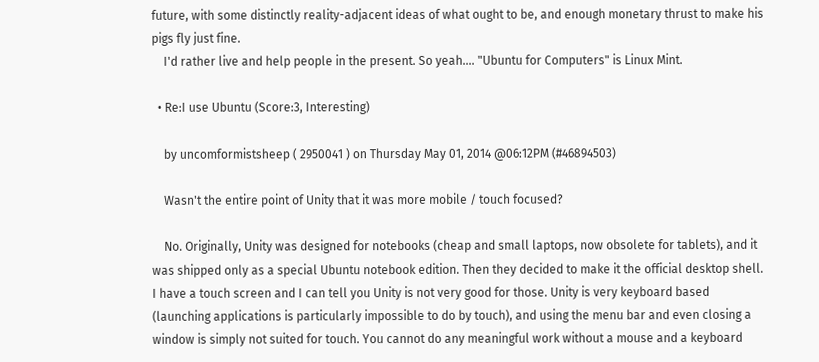future, with some distinctly reality-adjacent ideas of what ought to be, and enough monetary thrust to make his pigs fly just fine.
    I'd rather live and help people in the present. So yeah.... "Ubuntu for Computers" is Linux Mint.

  • Re:I use Ubuntu (Score:3, Interesting)

    by uncomformistsheep ( 2950041 ) on Thursday May 01, 2014 @06:12PM (#46894503)

    Wasn't the entire point of Unity that it was more mobile / touch focused?

    No. Originally, Unity was designed for notebooks (cheap and small laptops, now obsolete for tablets), and it was shipped only as a special Ubuntu notebook edition. Then they decided to make it the official desktop shell. I have a touch screen and I can tell you Unity is not very good for those. Unity is very keyboard based (launching applications is particularly impossible to do by touch), and using the menu bar and even closing a window is simply not suited for touch. You cannot do any meaningful work without a mouse and a keyboard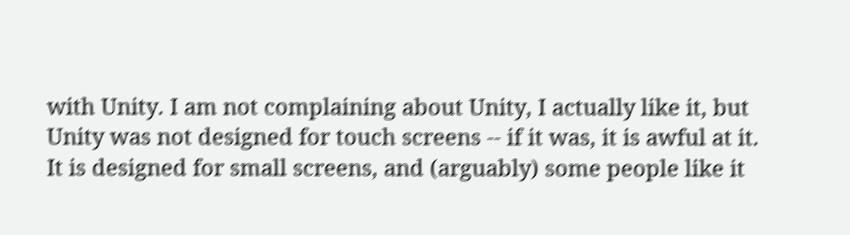with Unity. I am not complaining about Unity, I actually like it, but Unity was not designed for touch screens -- if it was, it is awful at it. It is designed for small screens, and (arguably) some people like it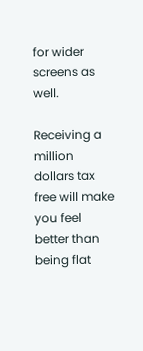for wider screens as well.

Receiving a million dollars tax free will make you feel better than being flat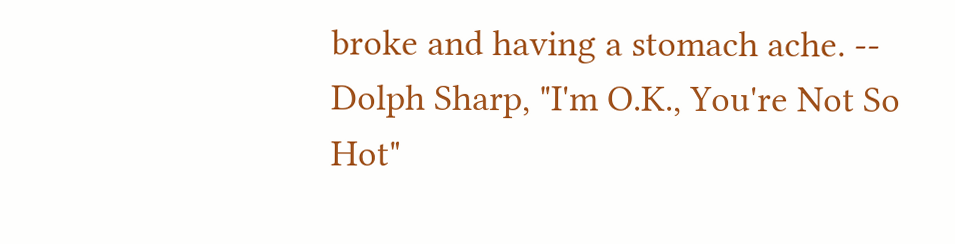broke and having a stomach ache. -- Dolph Sharp, "I'm O.K., You're Not So Hot"